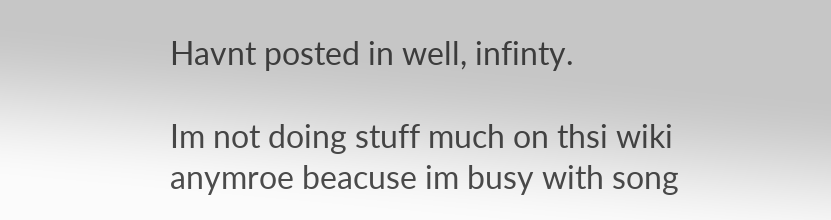Havnt posted in well, infinty.

Im not doing stuff much on thsi wiki anymroe beacuse im busy with song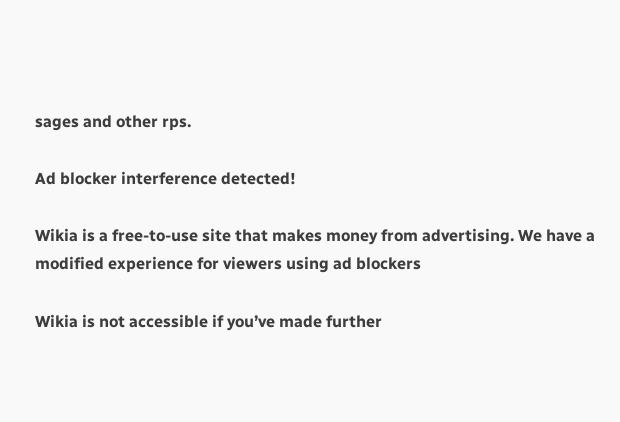sages and other rps.

Ad blocker interference detected!

Wikia is a free-to-use site that makes money from advertising. We have a modified experience for viewers using ad blockers

Wikia is not accessible if you’ve made further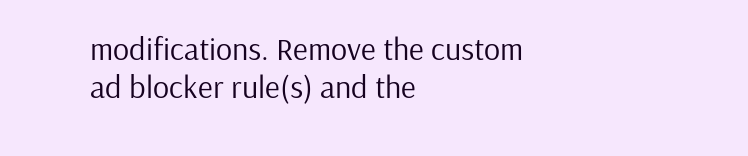modifications. Remove the custom ad blocker rule(s) and the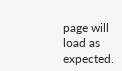page will load as expected.